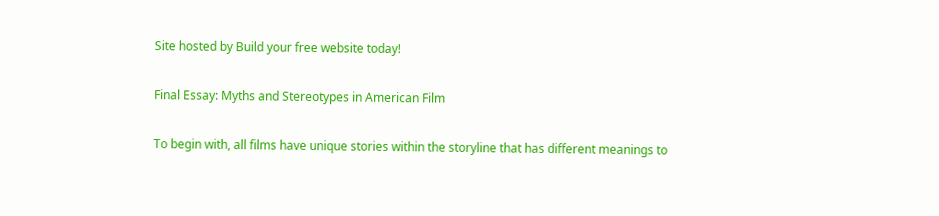Site hosted by Build your free website today!

Final Essay: Myths and Stereotypes in American Film

To begin with, all films have unique stories within the storyline that has different meanings to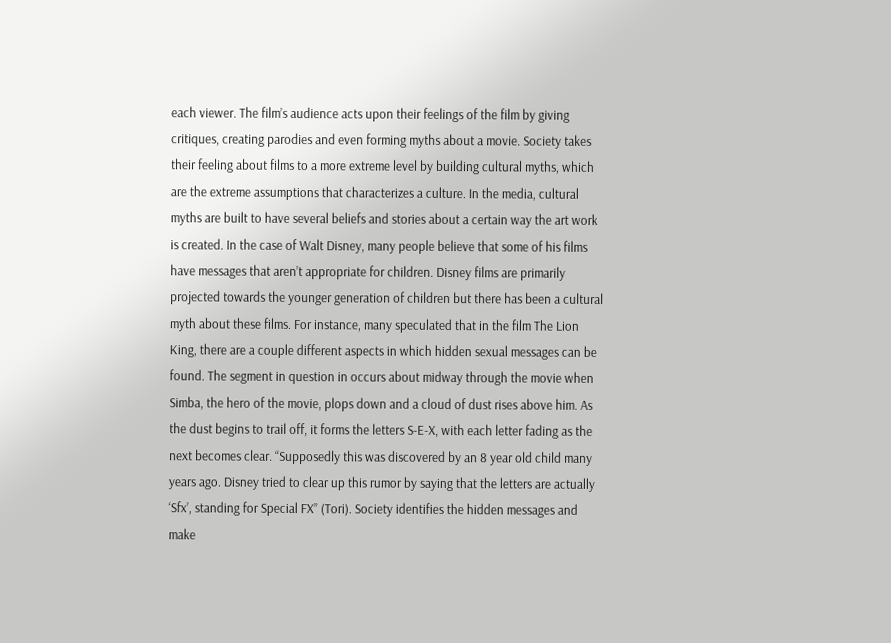each viewer. The film’s audience acts upon their feelings of the film by giving critiques, creating parodies and even forming myths about a movie. Society takes their feeling about films to a more extreme level by building cultural myths, which are the extreme assumptions that characterizes a culture. In the media, cultural myths are built to have several beliefs and stories about a certain way the art work is created. In the case of Walt Disney, many people believe that some of his films have messages that aren’t appropriate for children. Disney films are primarily projected towards the younger generation of children but there has been a cultural myth about these films. For instance, many speculated that in the film The Lion King, there are a couple different aspects in which hidden sexual messages can be found. The segment in question in occurs about midway through the movie when Simba, the hero of the movie, plops down and a cloud of dust rises above him. As the dust begins to trail off, it forms the letters S-E-X, with each letter fading as the next becomes clear. “Supposedly this was discovered by an 8 year old child many years ago. Disney tried to clear up this rumor by saying that the letters are actually ‘Sfx’, standing for Special FX” (Tori). Society identifies the hidden messages and make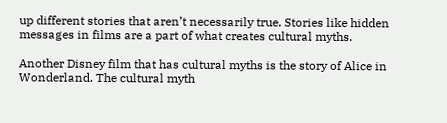up different stories that aren’t necessarily true. Stories like hidden messages in films are a part of what creates cultural myths.

Another Disney film that has cultural myths is the story of Alice in Wonderland. The cultural myth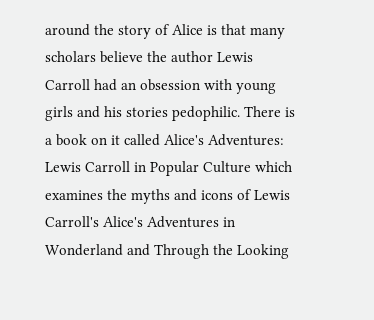around the story of Alice is that many scholars believe the author Lewis Carroll had an obsession with young girls and his stories pedophilic. There is a book on it called Alice's Adventures: Lewis Carroll in Popular Culture which examines the myths and icons of Lewis Carroll's Alice's Adventures in Wonderland and Through the Looking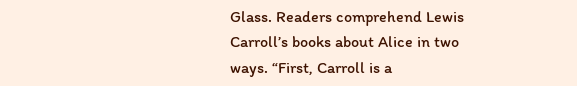Glass. Readers comprehend Lewis Carroll’s books about Alice in two ways. “First, Carroll is a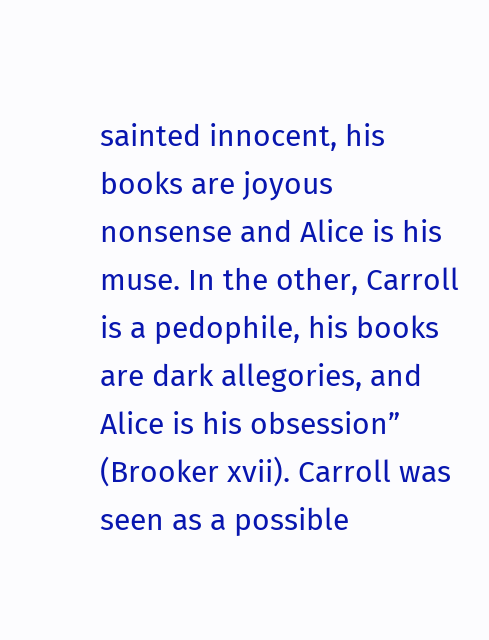sainted innocent, his books are joyous nonsense and Alice is his muse. In the other, Carroll is a pedophile, his books are dark allegories, and Alice is his obsession” (Brooker xvii). Carroll was seen as a possible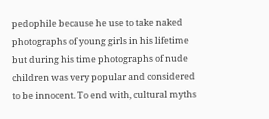pedophile because he use to take naked photographs of young girls in his lifetime but during his time photographs of nude children was very popular and considered to be innocent. To end with, cultural myths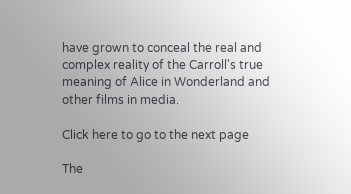have grown to conceal the real and complex reality of the Carroll's true meaning of Alice in Wonderland and other films in media.

Click here to go to the next page

The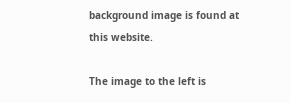background image is found at this website.

The image to the left is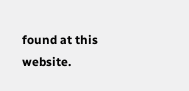found at this website.